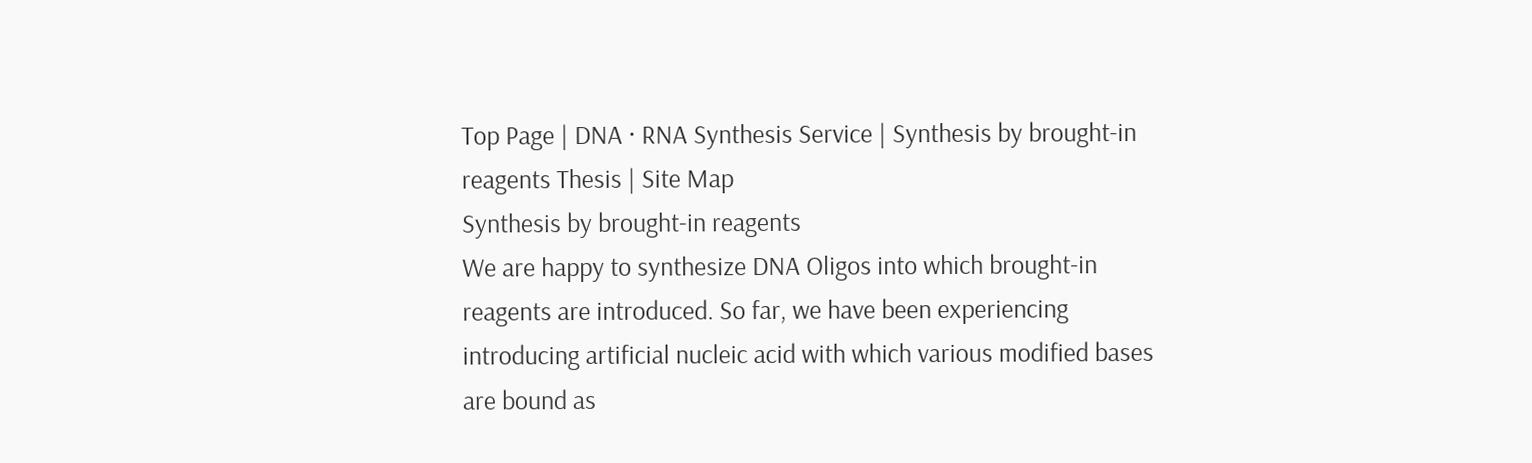Top Page | DNA · RNA Synthesis Service | Synthesis by brought-in reagents Thesis | Site Map
Synthesis by brought-in reagents
We are happy to synthesize DNA Oligos into which brought-in reagents are introduced. So far, we have been experiencing introducing artificial nucleic acid with which various modified bases are bound as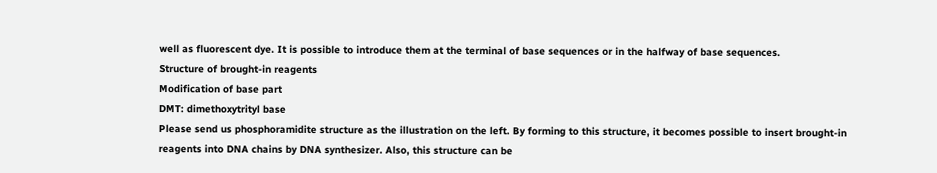well as fluorescent dye. It is possible to introduce them at the terminal of base sequences or in the halfway of base sequences.
Structure of brought-in reagents
Modification of base part
DMT: dimethoxytrityl base
Please send us phosphoramidite structure as the illustration on the left. By forming to this structure, it becomes possible to insert brought-in reagents into DNA chains by DNA synthesizer. Also, this structure can be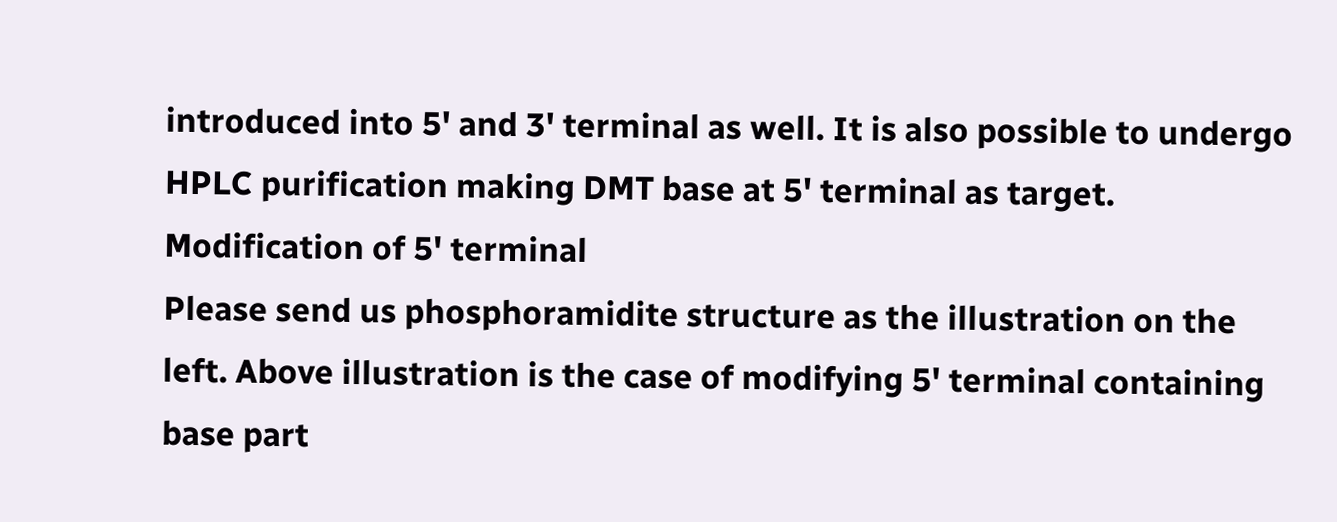introduced into 5' and 3' terminal as well. It is also possible to undergo HPLC purification making DMT base at 5' terminal as target.
Modification of 5' terminal
Please send us phosphoramidite structure as the illustration on the left. Above illustration is the case of modifying 5' terminal containing base part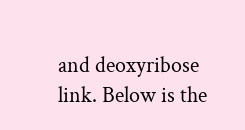and deoxyribose link. Below is the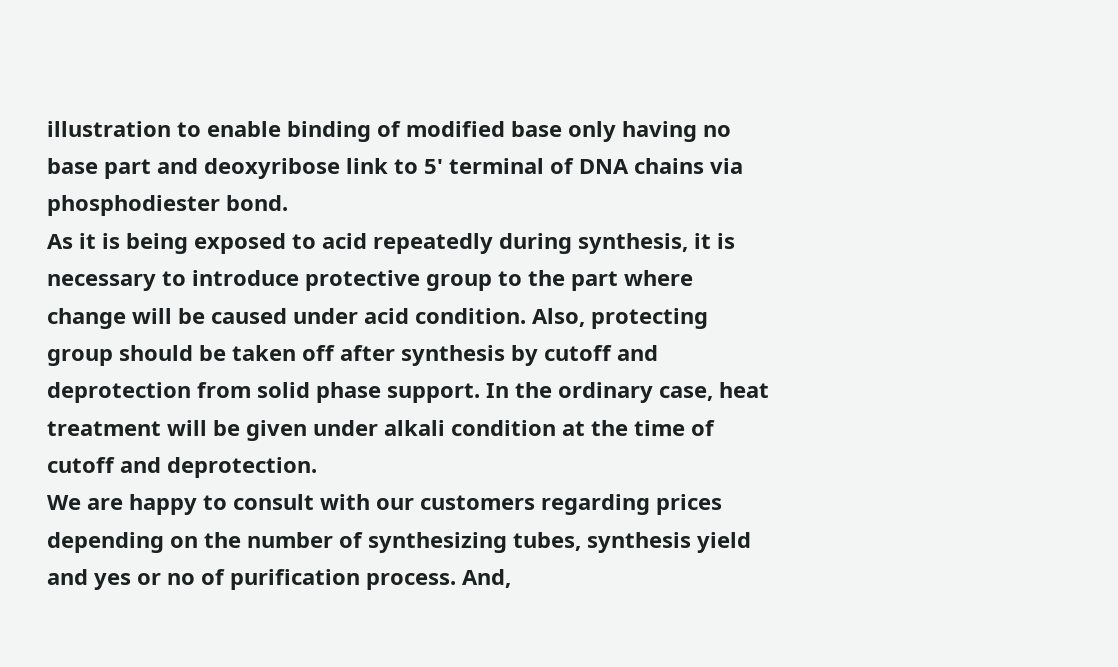illustration to enable binding of modified base only having no base part and deoxyribose link to 5' terminal of DNA chains via phosphodiester bond.
As it is being exposed to acid repeatedly during synthesis, it is necessary to introduce protective group to the part where change will be caused under acid condition. Also, protecting group should be taken off after synthesis by cutoff and deprotection from solid phase support. In the ordinary case, heat treatment will be given under alkali condition at the time of cutoff and deprotection.
We are happy to consult with our customers regarding prices depending on the number of synthesizing tubes, synthesis yield and yes or no of purification process. And,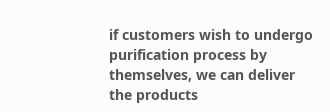if customers wish to undergo purification process by themselves, we can deliver the products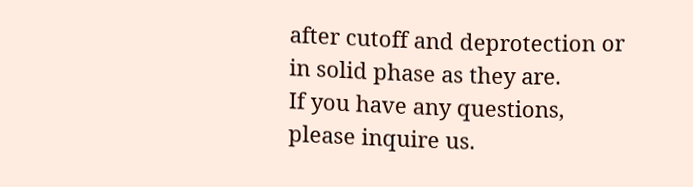after cutoff and deprotection or in solid phase as they are.
If you have any questions, please inquire us.